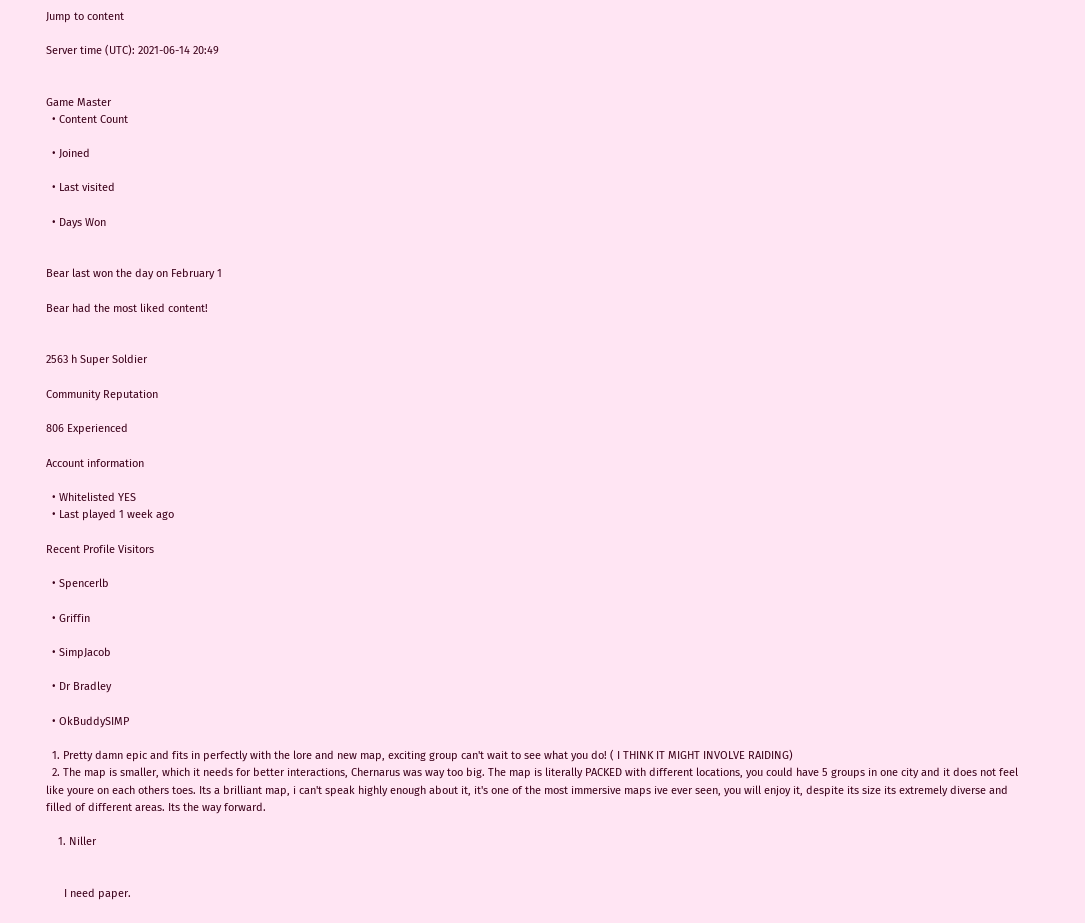Jump to content

Server time (UTC): 2021-06-14 20:49


Game Master
  • Content Count

  • Joined

  • Last visited

  • Days Won


Bear last won the day on February 1

Bear had the most liked content!


2563 h Super Soldier

Community Reputation

806 Experienced

Account information

  • Whitelisted YES
  • Last played 1 week ago

Recent Profile Visitors

  • Spencerlb

  • Griffin

  • SimpJacob

  • Dr Bradley

  • OkBuddySIMP

  1. Pretty damn epic and fits in perfectly with the lore and new map, exciting group can't wait to see what you do! ( I THINK IT MIGHT INVOLVE RAIDING)
  2. The map is smaller, which it needs for better interactions, Chernarus was way too big. The map is literally PACKED with different locations, you could have 5 groups in one city and it does not feel like youre on each others toes. Its a brilliant map, i can't speak highly enough about it, it's one of the most immersive maps ive ever seen, you will enjoy it, despite its size its extremely diverse and filled of different areas. Its the way forward.

    1. Niller


      I need paper.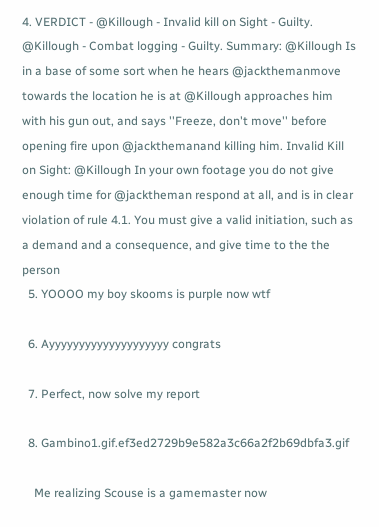4. VERDICT - @Killough - Invalid kill on Sight - Guilty. @Killough - Combat logging - Guilty. Summary: @Killough Is in a base of some sort when he hears @jackthemanmove towards the location he is at @Killough approaches him with his gun out, and says ''Freeze, don't move'' before opening fire upon @jackthemanand killing him. Invalid Kill on Sight: @Killough In your own footage you do not give enough time for @jacktheman respond at all, and is in clear violation of rule 4.1. You must give a valid initiation, such as a demand and a consequence, and give time to the the person
  5. YOOOO my boy skooms is purple now wtf

  6. Ayyyyyyyyyyyyyyyyyyyy congrats

  7. Perfect, now solve my report

  8. Gambino1.gif.ef3ed2729b9e582a3c66a2f2b69dbfa3.gif

    Me realizing Scouse is a gamemaster now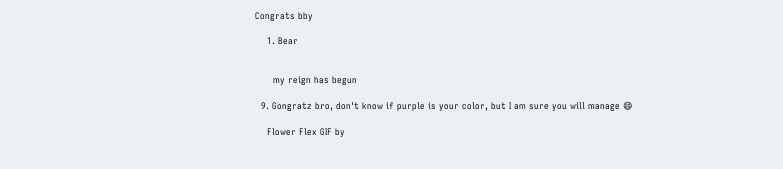Congrats bby

    1. Bear


      my reign has begun

  9. Gongratz bro, don't know if purple is your color, but I am sure you will manage 😄

    Flower Flex GIF by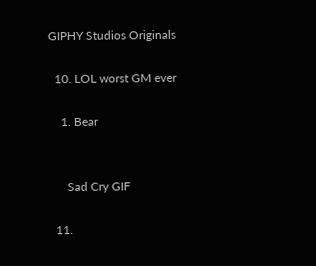GIPHY Studios Originals

  10. LOL worst GM ever

    1. Bear


      Sad Cry GIF

  11.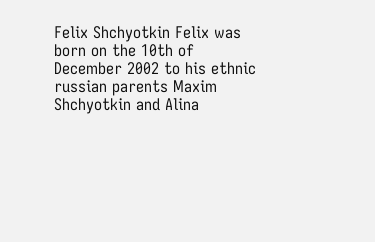Felix Shchyotkin Felix was born on the 10th of December 2002 to his ethnic russian parents Maxim Shchyotkin and Alina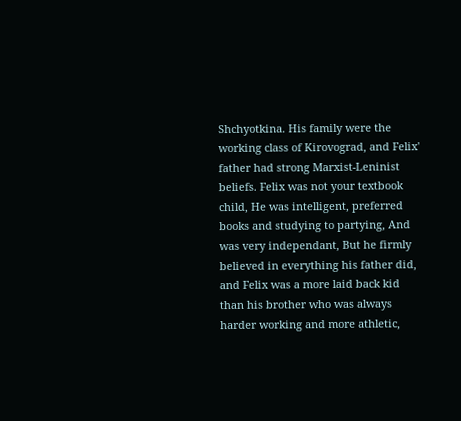Shchyotkina. His family were the working class of Kirovograd, and Felix' father had strong Marxist-Leninist beliefs. Felix was not your textbook child, He was intelligent, preferred books and studying to partying, And was very independant, But he firmly believed in everything his father did, and Felix was a more laid back kid than his brother who was always harder working and more athletic,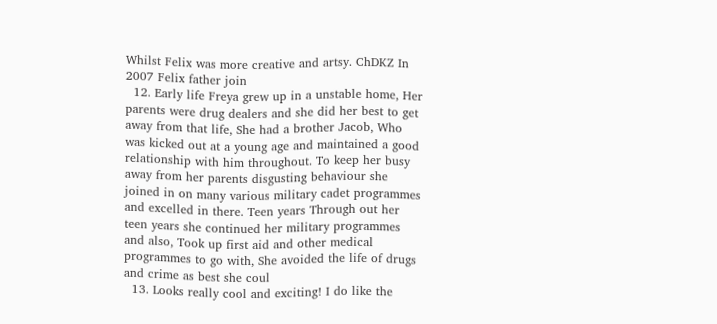Whilst Felix was more creative and artsy. ChDKZ In 2007 Felix father join
  12. Early life Freya grew up in a unstable home, Her parents were drug dealers and she did her best to get away from that life, She had a brother Jacob, Who was kicked out at a young age and maintained a good relationship with him throughout. To keep her busy away from her parents disgusting behaviour she joined in on many various military cadet programmes and excelled in there. Teen years Through out her teen years she continued her military programmes and also, Took up first aid and other medical programmes to go with, She avoided the life of drugs and crime as best she coul
  13. Looks really cool and exciting! I do like the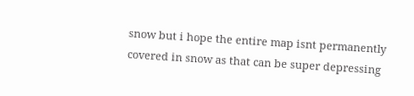snow but i hope the entire map isnt permanently covered in snow as that can be super depressing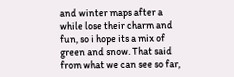and winter maps after a while lose their charm and fun, so i hope its a mix of green and snow. That said from what we can see so far,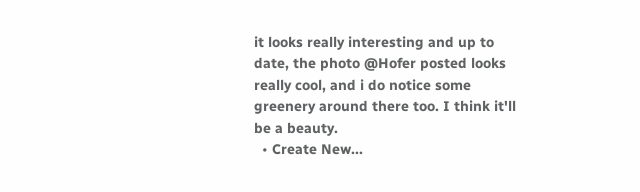it looks really interesting and up to date, the photo @Hofer posted looks really cool, and i do notice some greenery around there too. I think it'll be a beauty.
  • Create New...